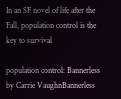In an SF novel of life after the Fall, population control is the key to survival

population control: Bannerless by Carrie VaughnBannerless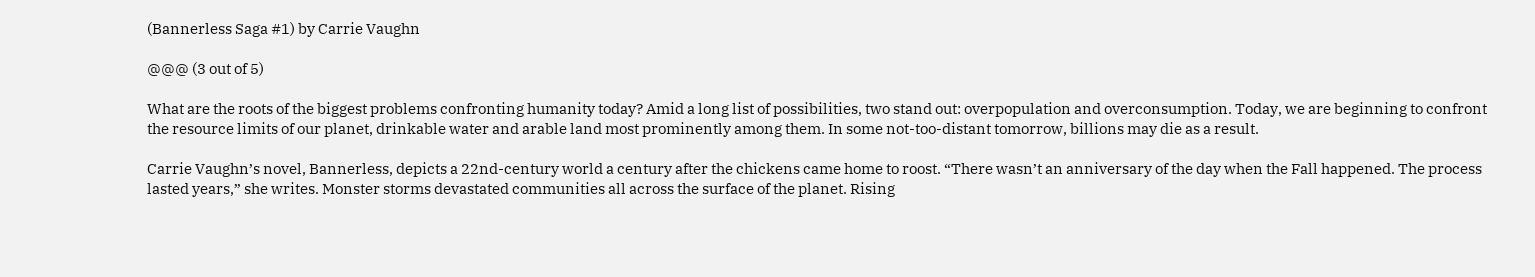(Bannerless Saga #1) by Carrie Vaughn

@@@ (3 out of 5)

What are the roots of the biggest problems confronting humanity today? Amid a long list of possibilities, two stand out: overpopulation and overconsumption. Today, we are beginning to confront the resource limits of our planet, drinkable water and arable land most prominently among them. In some not-too-distant tomorrow, billions may die as a result.

Carrie Vaughn’s novel, Bannerless, depicts a 22nd-century world a century after the chickens came home to roost. “There wasn’t an anniversary of the day when the Fall happened. The process lasted years,” she writes. Monster storms devastated communities all across the surface of the planet. Rising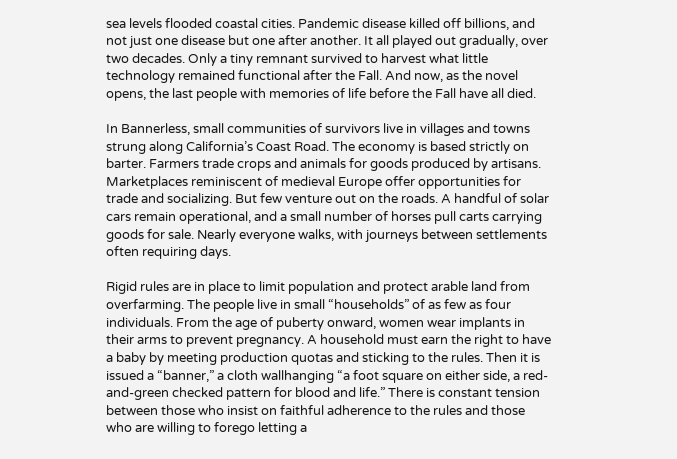sea levels flooded coastal cities. Pandemic disease killed off billions, and not just one disease but one after another. It all played out gradually, over two decades. Only a tiny remnant survived to harvest what little technology remained functional after the Fall. And now, as the novel opens, the last people with memories of life before the Fall have all died.

In Bannerless, small communities of survivors live in villages and towns strung along California’s Coast Road. The economy is based strictly on barter. Farmers trade crops and animals for goods produced by artisans. Marketplaces reminiscent of medieval Europe offer opportunities for trade and socializing. But few venture out on the roads. A handful of solar cars remain operational, and a small number of horses pull carts carrying goods for sale. Nearly everyone walks, with journeys between settlements often requiring days.

Rigid rules are in place to limit population and protect arable land from overfarming. The people live in small “households” of as few as four individuals. From the age of puberty onward, women wear implants in their arms to prevent pregnancy. A household must earn the right to have a baby by meeting production quotas and sticking to the rules. Then it is issued a “banner,” a cloth wallhanging “a foot square on either side, a red-and-green checked pattern for blood and life.” There is constant tension between those who insist on faithful adherence to the rules and those who are willing to forego letting a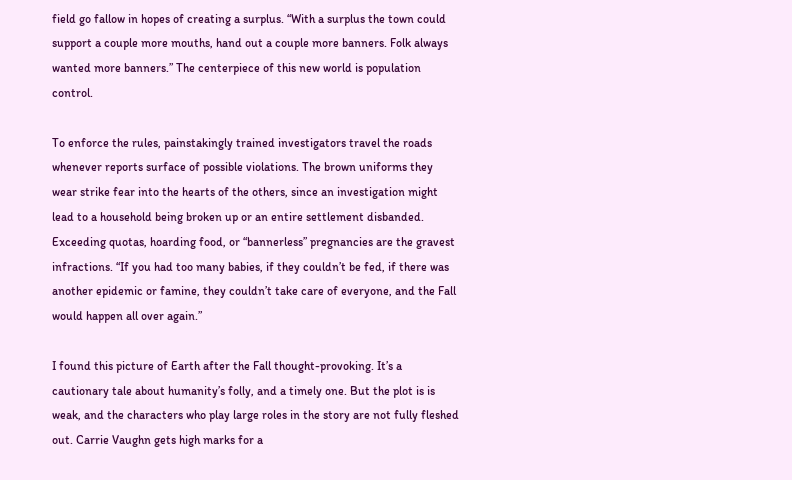field go fallow in hopes of creating a surplus. “With a surplus the town could support a couple more mouths, hand out a couple more banners. Folk always wanted more banners.” The centerpiece of this new world is population control.

To enforce the rules, painstakingly trained investigators travel the roads whenever reports surface of possible violations. The brown uniforms they wear strike fear into the hearts of the others, since an investigation might lead to a household being broken up or an entire settlement disbanded. Exceeding quotas, hoarding food, or “bannerless” pregnancies are the gravest infractions. “If you had too many babies, if they couldn’t be fed, if there was another epidemic or famine, they couldn’t take care of everyone, and the Fall would happen all over again.”

I found this picture of Earth after the Fall thought-provoking. It’s a cautionary tale about humanity’s folly, and a timely one. But the plot is is weak, and the characters who play large roles in the story are not fully fleshed out. Carrie Vaughn gets high marks for a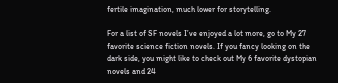fertile imagination, much lower for storytelling.

For a list of SF novels I’ve enjoyed a lot more, go to My 27 favorite science fiction novels. If you fancy looking on the dark side, you might like to check out My 6 favorite dystopian novels and 24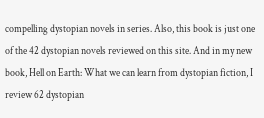compelling dystopian novels in series. Also, this book is just one of the 42 dystopian novels reviewed on this site. And in my new book, Hell on Earth: What we can learn from dystopian fiction, I review 62 dystopian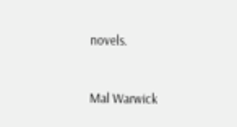novels.


Mal Warwick